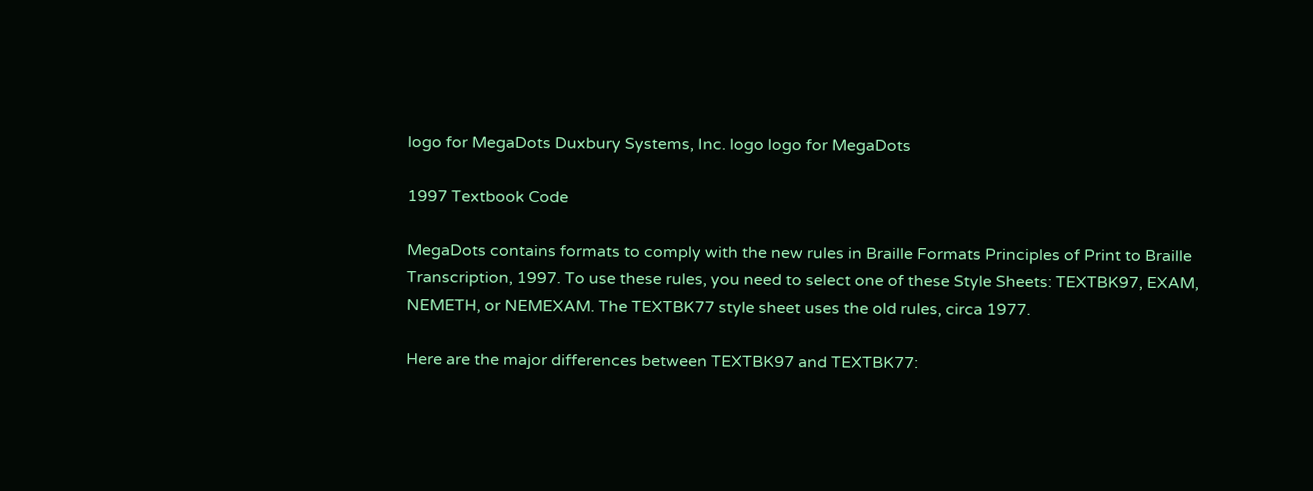logo for MegaDots Duxbury Systems, Inc. logo logo for MegaDots

1997 Textbook Code

MegaDots contains formats to comply with the new rules in Braille Formats Principles of Print to Braille Transcription, 1997. To use these rules, you need to select one of these Style Sheets: TEXTBK97, EXAM, NEMETH, or NEMEXAM. The TEXTBK77 style sheet uses the old rules, circa 1977.

Here are the major differences between TEXTBK97 and TEXTBK77: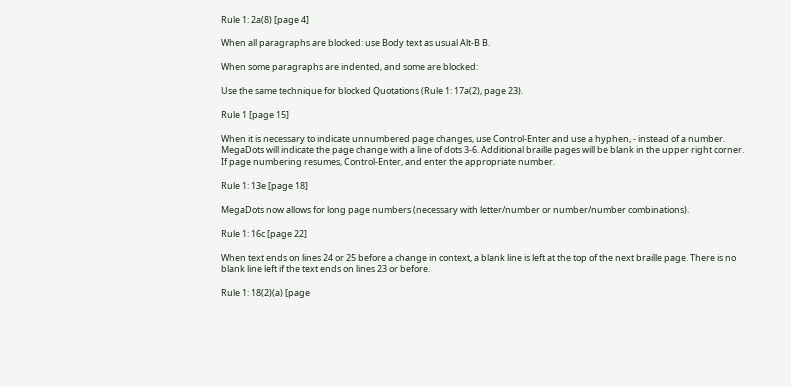Rule 1: 2a(8) [page 4]

When all paragraphs are blocked: use Body text as usual Alt-B B.

When some paragraphs are indented, and some are blocked:

Use the same technique for blocked Quotations (Rule 1: 17a(2), page 23).

Rule 1 [page 15]

When it is necessary to indicate unnumbered page changes, use Control-Enter and use a hyphen, - instead of a number. MegaDots will indicate the page change with a line of dots 3-6. Additional braille pages will be blank in the upper right corner. If page numbering resumes, Control-Enter, and enter the appropriate number.

Rule 1: 13e [page 18]

MegaDots now allows for long page numbers (necessary with letter/number or number/number combinations).

Rule 1: 16c [page 22]

When text ends on lines 24 or 25 before a change in context, a blank line is left at the top of the next braille page. There is no blank line left if the text ends on lines 23 or before.

Rule 1: 18(2)(a) [page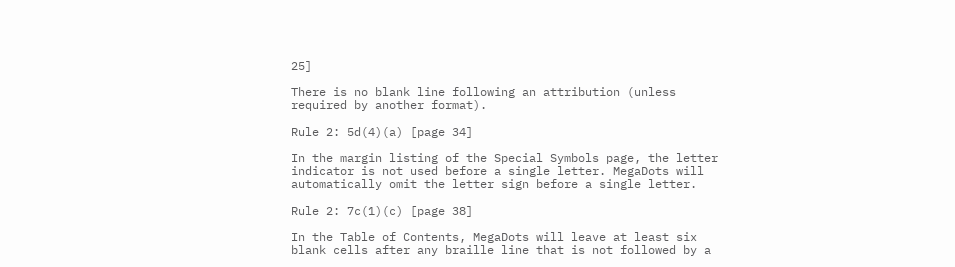25]

There is no blank line following an attribution (unless required by another format).

Rule 2: 5d(4)(a) [page 34]

In the margin listing of the Special Symbols page, the letter indicator is not used before a single letter. MegaDots will automatically omit the letter sign before a single letter.

Rule 2: 7c(1)(c) [page 38]

In the Table of Contents, MegaDots will leave at least six blank cells after any braille line that is not followed by a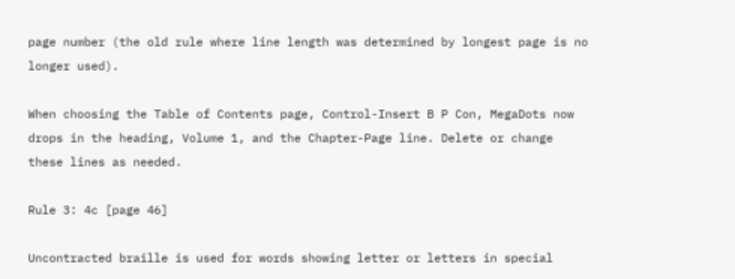page number (the old rule where line length was determined by longest page is no longer used).

When choosing the Table of Contents page, Control-Insert B P Con, MegaDots now drops in the heading, Volume 1, and the Chapter-Page line. Delete or change these lines as needed.

Rule 3: 4c [page 46]

Uncontracted braille is used for words showing letter or letters in special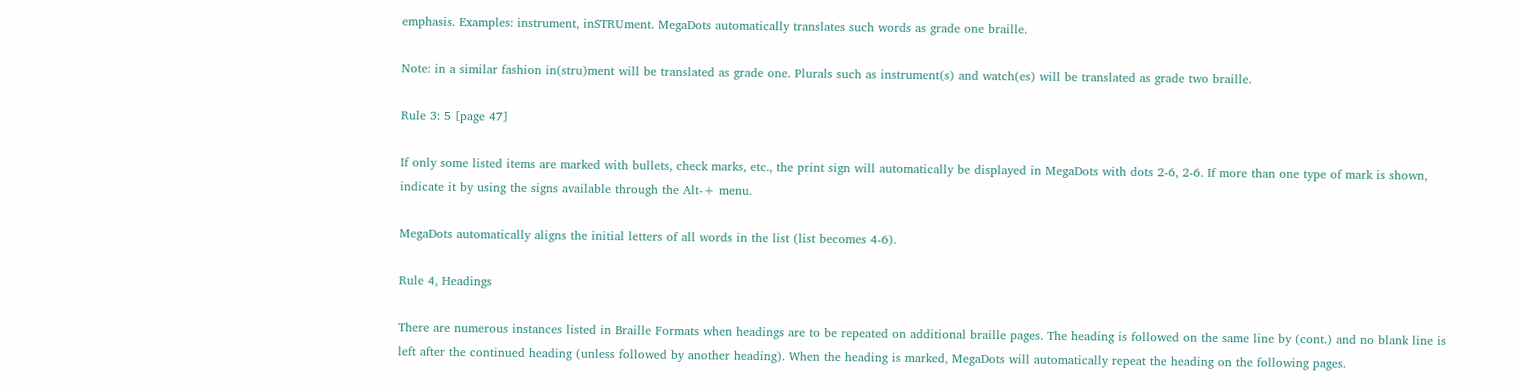emphasis. Examples: instrument, inSTRUment. MegaDots automatically translates such words as grade one braille.

Note: in a similar fashion in(stru)ment will be translated as grade one. Plurals such as instrument(s) and watch(es) will be translated as grade two braille.

Rule 3: 5 [page 47]

If only some listed items are marked with bullets, check marks, etc., the print sign will automatically be displayed in MegaDots with dots 2-6, 2-6. If more than one type of mark is shown, indicate it by using the signs available through the Alt-+ menu.

MegaDots automatically aligns the initial letters of all words in the list (list becomes 4-6).

Rule 4, Headings

There are numerous instances listed in Braille Formats when headings are to be repeated on additional braille pages. The heading is followed on the same line by (cont.) and no blank line is left after the continued heading (unless followed by another heading). When the heading is marked, MegaDots will automatically repeat the heading on the following pages.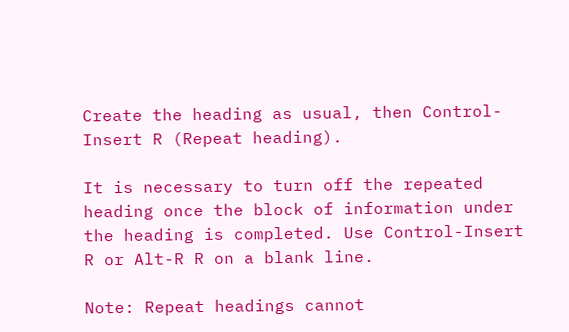Create the heading as usual, then Control-Insert R (Repeat heading).

It is necessary to turn off the repeated heading once the block of information under the heading is completed. Use Control-Insert R or Alt-R R on a blank line.

Note: Repeat headings cannot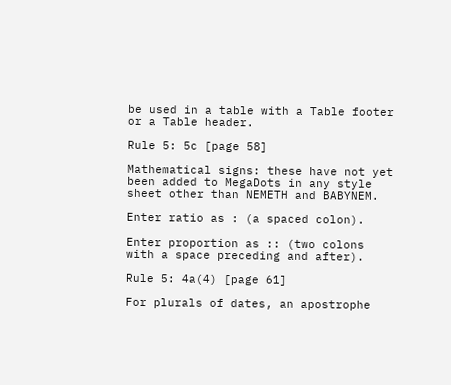be used in a table with a Table footer or a Table header.

Rule 5: 5c [page 58]

Mathematical signs: these have not yet been added to MegaDots in any style sheet other than NEMETH and BABYNEM.

Enter ratio as : (a spaced colon).

Enter proportion as :: (two colons with a space preceding and after).

Rule 5: 4a(4) [page 61]

For plurals of dates, an apostrophe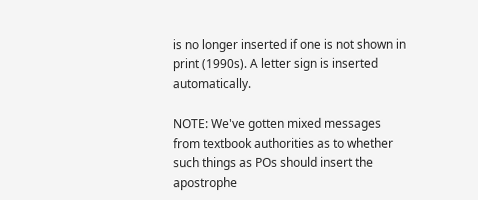is no longer inserted if one is not shown in print (1990s). A letter sign is inserted automatically.

NOTE: We've gotten mixed messages from textbook authorities as to whether such things as POs should insert the apostrophe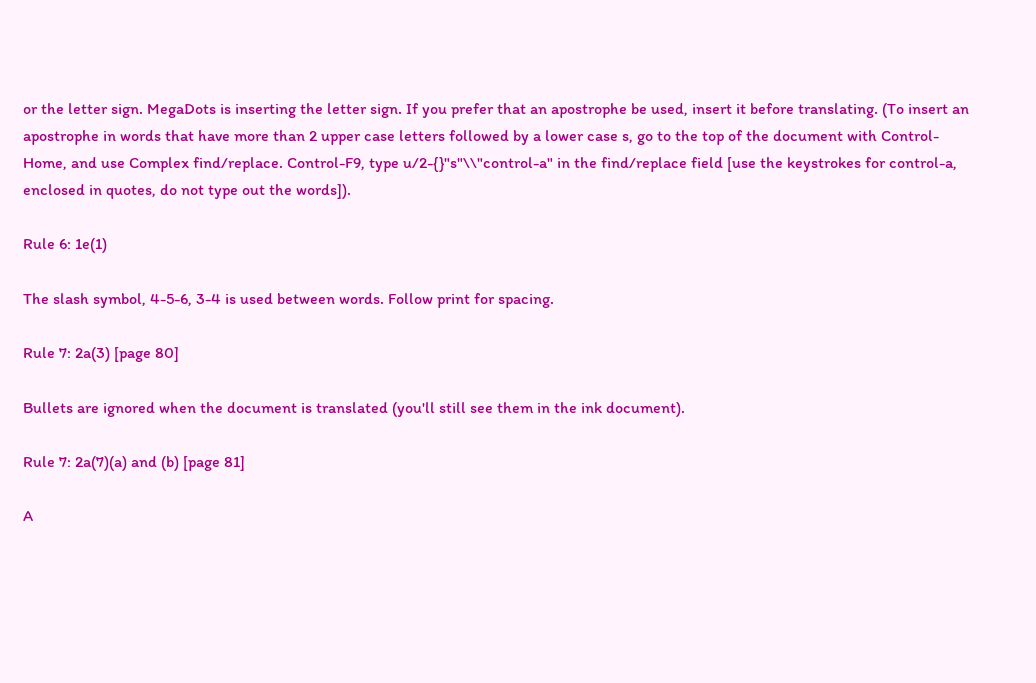or the letter sign. MegaDots is inserting the letter sign. If you prefer that an apostrophe be used, insert it before translating. (To insert an apostrophe in words that have more than 2 upper case letters followed by a lower case s, go to the top of the document with Control-Home, and use Complex find/replace. Control-F9, type u/2-{}"s"\\"control-a" in the find/replace field [use the keystrokes for control-a, enclosed in quotes, do not type out the words]).

Rule 6: 1e(1)

The slash symbol, 4-5-6, 3-4 is used between words. Follow print for spacing.

Rule 7: 2a(3) [page 80]

Bullets are ignored when the document is translated (you'll still see them in the ink document).

Rule 7: 2a(7)(a) and (b) [page 81]

A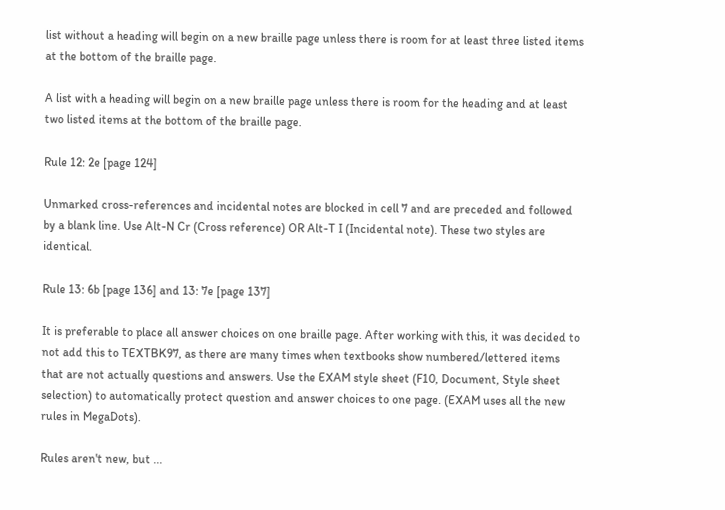list without a heading will begin on a new braille page unless there is room for at least three listed items at the bottom of the braille page.

A list with a heading will begin on a new braille page unless there is room for the heading and at least two listed items at the bottom of the braille page.

Rule 12: 2e [page 124]

Unmarked cross-references and incidental notes are blocked in cell 7 and are preceded and followed by a blank line. Use Alt-N Cr (Cross reference) OR Alt-T I (Incidental note). These two styles are identical.

Rule 13: 6b [page 136] and 13: 7e [page 137]

It is preferable to place all answer choices on one braille page. After working with this, it was decided to not add this to TEXTBK97, as there are many times when textbooks show numbered/lettered items that are not actually questions and answers. Use the EXAM style sheet (F10, Document, Style sheet selection) to automatically protect question and answer choices to one page. (EXAM uses all the new rules in MegaDots).

Rules aren't new, but ...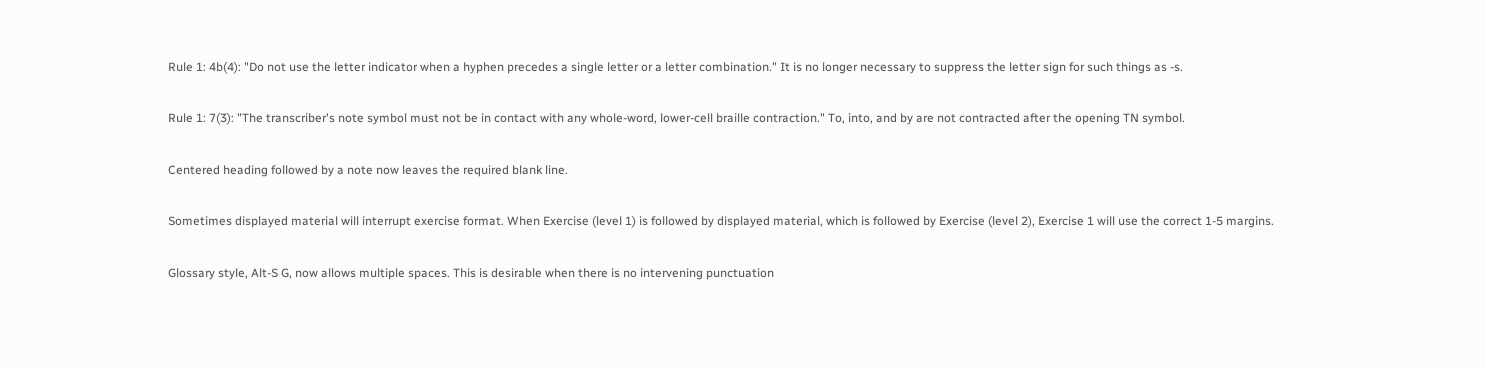Rule 1: 4b(4): "Do not use the letter indicator when a hyphen precedes a single letter or a letter combination." It is no longer necessary to suppress the letter sign for such things as -s.

Rule 1: 7(3): "The transcriber's note symbol must not be in contact with any whole-word, lower-cell braille contraction." To, into, and by are not contracted after the opening TN symbol.

Centered heading followed by a note now leaves the required blank line.

Sometimes displayed material will interrupt exercise format. When Exercise (level 1) is followed by displayed material, which is followed by Exercise (level 2), Exercise 1 will use the correct 1-5 margins.

Glossary style, Alt-S G, now allows multiple spaces. This is desirable when there is no intervening punctuation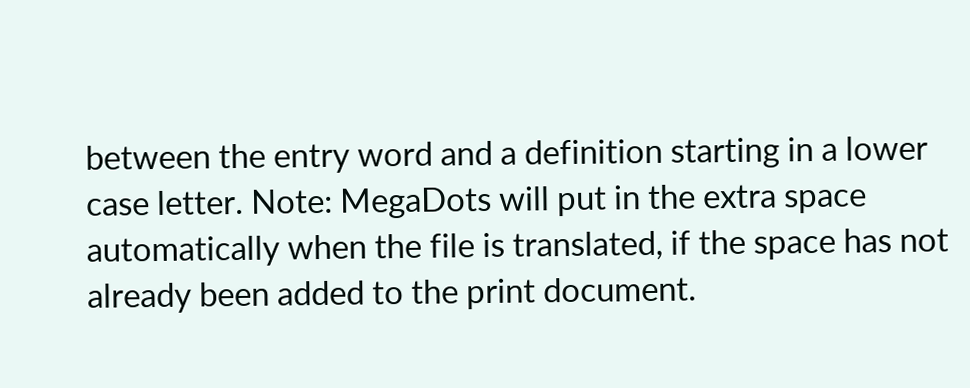between the entry word and a definition starting in a lower case letter. Note: MegaDots will put in the extra space automatically when the file is translated, if the space has not already been added to the print document.